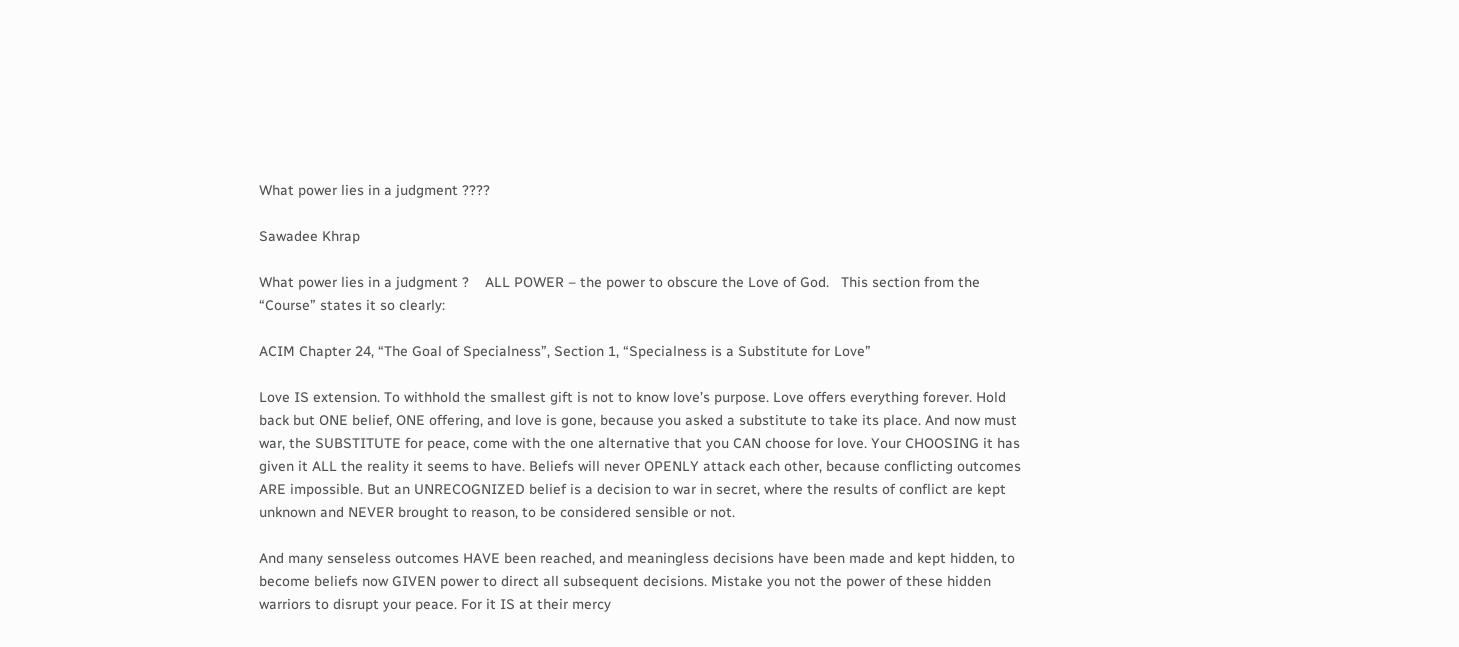What power lies in a judgment ????

Sawadee Khrap

What power lies in a judgment ?    ALL POWER – the power to obscure the Love of God.   This section from the “Course” states it so clearly:

ACIM Chapter 24, “The Goal of Specialness”, Section 1, “Specialness is a Substitute for Love”

Love IS extension. To withhold the smallest gift is not to know love’s purpose. Love offers everything forever. Hold back but ONE belief, ONE offering, and love is gone, because you asked a substitute to take its place. And now must war, the SUBSTITUTE for peace, come with the one alternative that you CAN choose for love. Your CHOOSING it has given it ALL the reality it seems to have. Beliefs will never OPENLY attack each other, because conflicting outcomes ARE impossible. But an UNRECOGNIZED belief is a decision to war in secret, where the results of conflict are kept unknown and NEVER brought to reason, to be considered sensible or not.

And many senseless outcomes HAVE been reached, and meaningless decisions have been made and kept hidden, to become beliefs now GIVEN power to direct all subsequent decisions. Mistake you not the power of these hidden warriors to disrupt your peace. For it IS at their mercy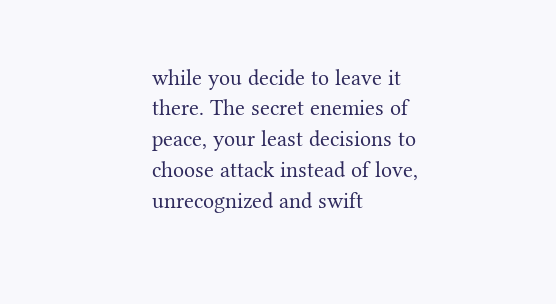while you decide to leave it there. The secret enemies of peace, your least decisions to choose attack instead of love, unrecognized and swift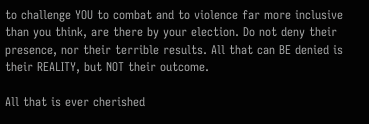to challenge YOU to combat and to violence far more inclusive than you think, are there by your election. Do not deny their presence, nor their terrible results. All that can BE denied is their REALITY, but NOT their outcome.

All that is ever cherished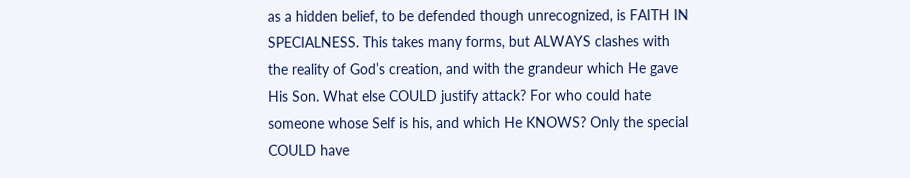as a hidden belief, to be defended though unrecognized, is FAITH IN SPECIALNESS. This takes many forms, but ALWAYS clashes with the reality of God’s creation, and with the grandeur which He gave His Son. What else COULD justify attack? For who could hate someone whose Self is his, and which He KNOWS? Only the special COULD have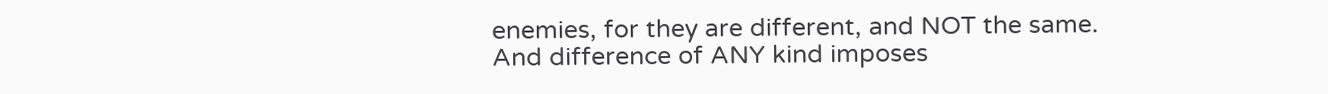enemies, for they are different, and NOT the same. And difference of ANY kind imposes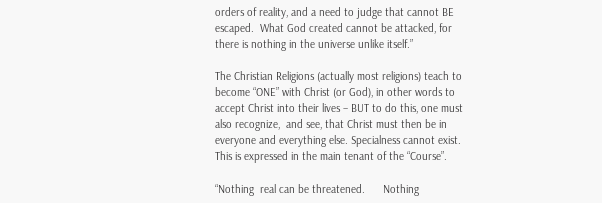orders of reality, and a need to judge that cannot BE escaped.  What God created cannot be attacked, for there is nothing in the universe unlike itself.”

The Christian Religions (actually most religions) teach to become “ONE” with Christ (or God), in other words to accept Christ into their lives – BUT to do this, one must also recognize,  and see, that Christ must then be in everyone and everything else. Specialness cannot exist.  This is expressed in the main tenant of the “Course”.

“Nothing  real can be threatened.      Nothing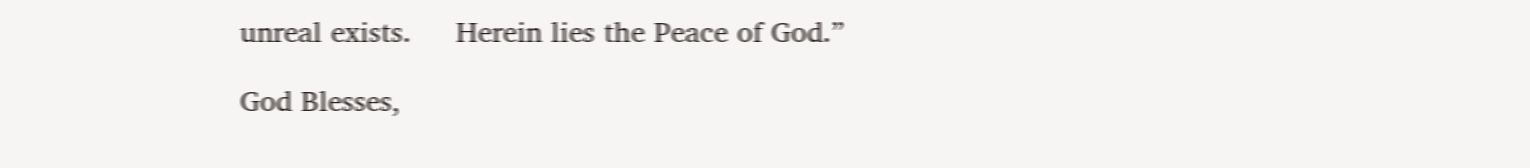unreal exists.     Herein lies the Peace of God.”

God Blesses,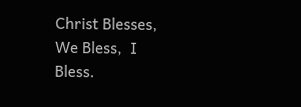Christ Blesses,   We Bless,  I Bless.